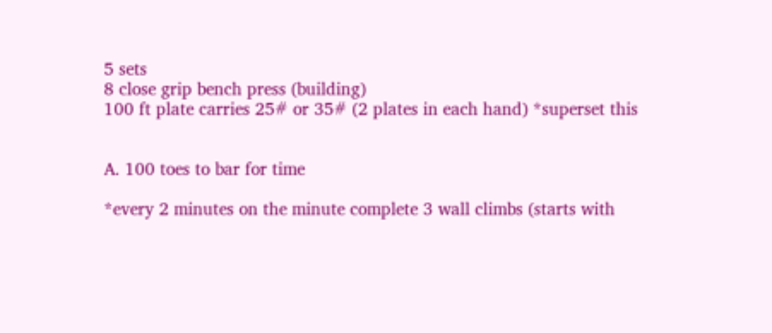5 sets
8 close grip bench press (building)
100 ft plate carries 25# or 35# (2 plates in each hand) *superset this


A. 100 toes to bar for time

*every 2 minutes on the minute complete 3 wall climbs (starts with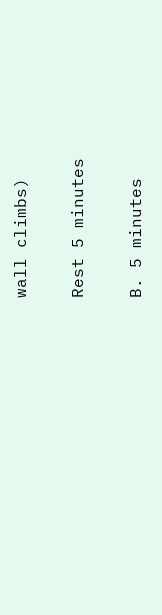wall climbs)

Rest 5 minutes

B. 5 minutes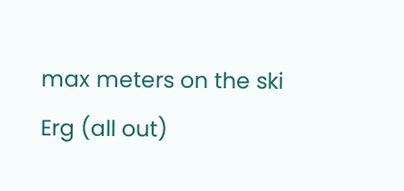max meters on the ski Erg (all out)